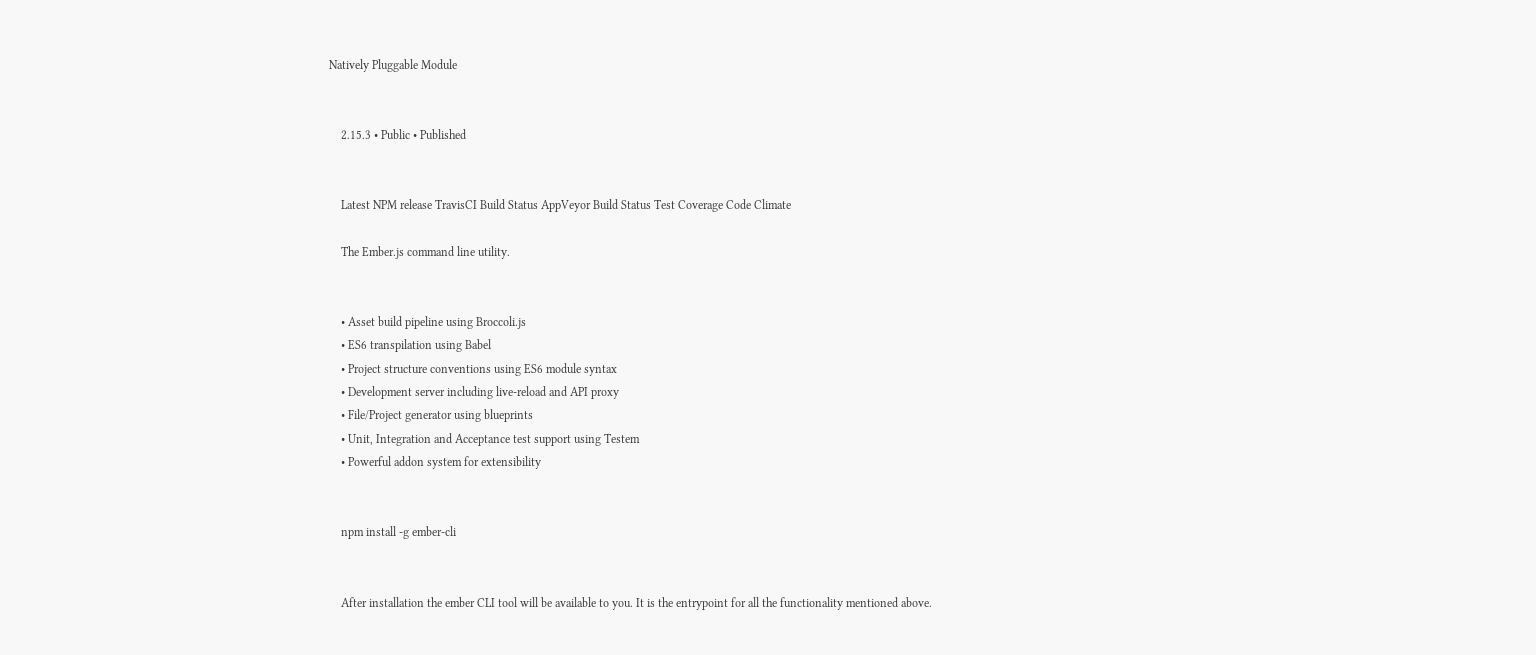Natively Pluggable Module


    2.15.3 • Public • Published


    Latest NPM release TravisCI Build Status AppVeyor Build Status Test Coverage Code Climate

    The Ember.js command line utility.


    • Asset build pipeline using Broccoli.js
    • ES6 transpilation using Babel
    • Project structure conventions using ES6 module syntax
    • Development server including live-reload and API proxy
    • File/Project generator using blueprints
    • Unit, Integration and Acceptance test support using Testem
    • Powerful addon system for extensibility


    npm install -g ember-cli


    After installation the ember CLI tool will be available to you. It is the entrypoint for all the functionality mentioned above.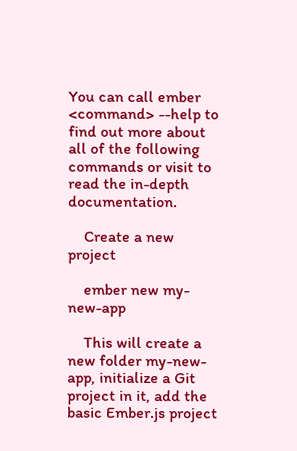You can call ember <command> --help to find out more about all of the following commands or visit to read the in-depth documentation.

    Create a new project

    ember new my-new-app

    This will create a new folder my-new-app, initialize a Git project in it, add the basic Ember.js project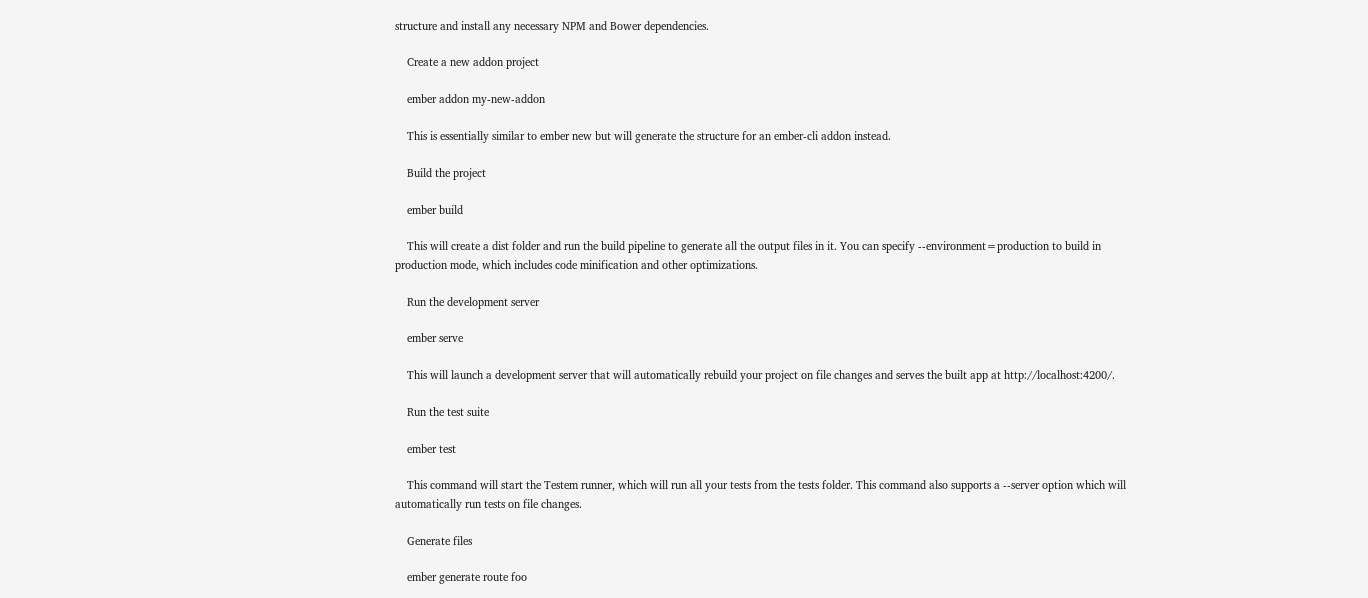structure and install any necessary NPM and Bower dependencies.

    Create a new addon project

    ember addon my-new-addon

    This is essentially similar to ember new but will generate the structure for an ember-cli addon instead.

    Build the project

    ember build

    This will create a dist folder and run the build pipeline to generate all the output files in it. You can specify --environment=production to build in production mode, which includes code minification and other optimizations.

    Run the development server

    ember serve

    This will launch a development server that will automatically rebuild your project on file changes and serves the built app at http://localhost:4200/.

    Run the test suite

    ember test

    This command will start the Testem runner, which will run all your tests from the tests folder. This command also supports a --server option which will automatically run tests on file changes.

    Generate files

    ember generate route foo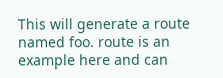This will generate a route named foo. route is an example here and can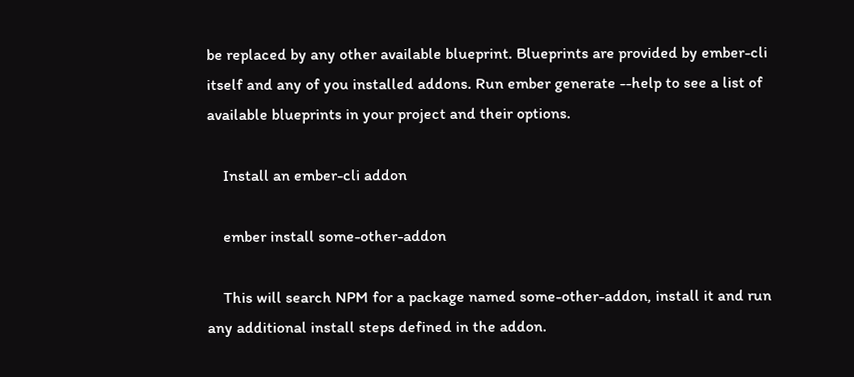be replaced by any other available blueprint. Blueprints are provided by ember-cli itself and any of you installed addons. Run ember generate --help to see a list of available blueprints in your project and their options.

    Install an ember-cli addon

    ember install some-other-addon

    This will search NPM for a package named some-other-addon, install it and run any additional install steps defined in the addon.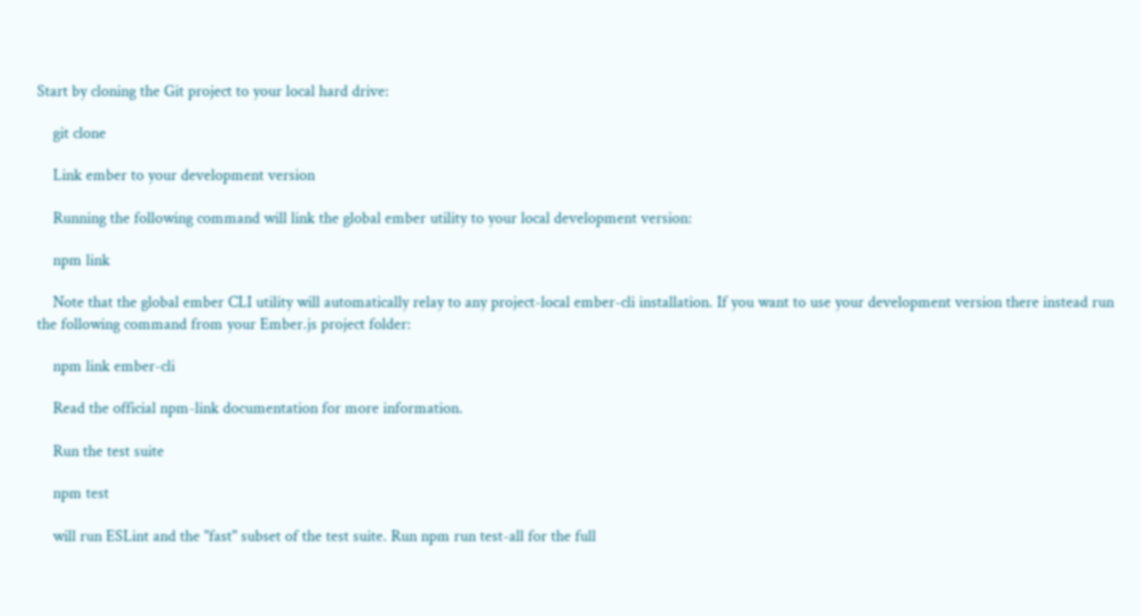Start by cloning the Git project to your local hard drive:

    git clone

    Link ember to your development version

    Running the following command will link the global ember utility to your local development version:

    npm link

    Note that the global ember CLI utility will automatically relay to any project-local ember-cli installation. If you want to use your development version there instead run the following command from your Ember.js project folder:

    npm link ember-cli

    Read the official npm-link documentation for more information.

    Run the test suite

    npm test

    will run ESLint and the "fast" subset of the test suite. Run npm run test-all for the full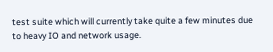test suite which will currently take quite a few minutes due to heavy IO and network usage.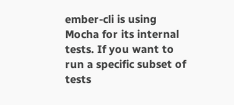ember-cli is using Mocha for its internal tests. If you want to run a specific subset of tests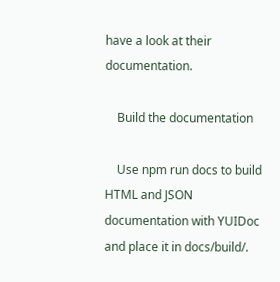have a look at their documentation.

    Build the documentation

    Use npm run docs to build HTML and JSON documentation with YUIDoc and place it in docs/build/.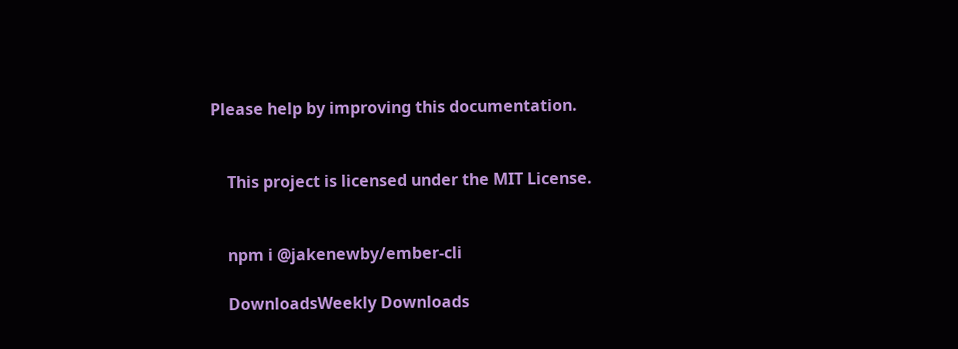Please help by improving this documentation.


    This project is licensed under the MIT License.


    npm i @jakenewby/ember-cli

    DownloadsWeekly Downloads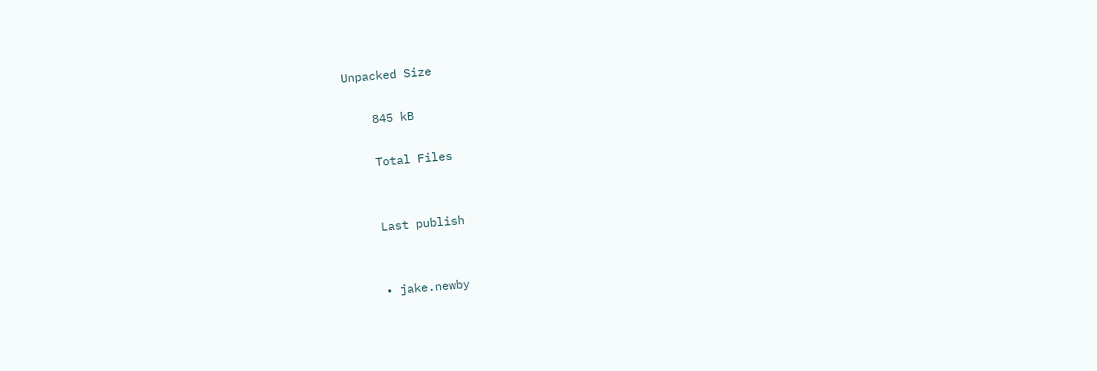Unpacked Size

    845 kB

    Total Files


    Last publish


    • jake.newby